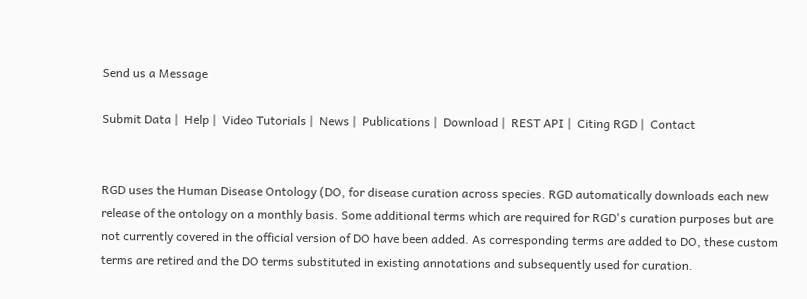Send us a Message

Submit Data |  Help |  Video Tutorials |  News |  Publications |  Download |  REST API |  Citing RGD |  Contact


RGD uses the Human Disease Ontology (DO, for disease curation across species. RGD automatically downloads each new release of the ontology on a monthly basis. Some additional terms which are required for RGD's curation purposes but are not currently covered in the official version of DO have been added. As corresponding terms are added to DO, these custom terms are retired and the DO terms substituted in existing annotations and subsequently used for curation.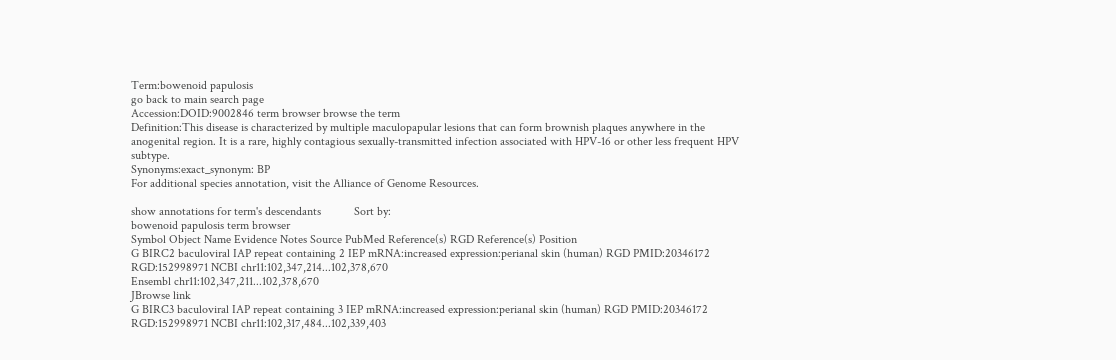Term:bowenoid papulosis
go back to main search page
Accession:DOID:9002846 term browser browse the term
Definition:This disease is characterized by multiple maculopapular lesions that can form brownish plaques anywhere in the anogenital region. It is a rare, highly contagious sexually-transmitted infection associated with HPV-16 or other less frequent HPV subtype.
Synonyms:exact_synonym: BP
For additional species annotation, visit the Alliance of Genome Resources.

show annotations for term's descendants           Sort by:
bowenoid papulosis term browser
Symbol Object Name Evidence Notes Source PubMed Reference(s) RGD Reference(s) Position
G BIRC2 baculoviral IAP repeat containing 2 IEP mRNA:increased expression:perianal skin (human) RGD PMID:20346172 RGD:152998971 NCBI chr11:102,347,214...102,378,670
Ensembl chr11:102,347,211...102,378,670
JBrowse link
G BIRC3 baculoviral IAP repeat containing 3 IEP mRNA:increased expression:perianal skin (human) RGD PMID:20346172 RGD:152998971 NCBI chr11:102,317,484...102,339,403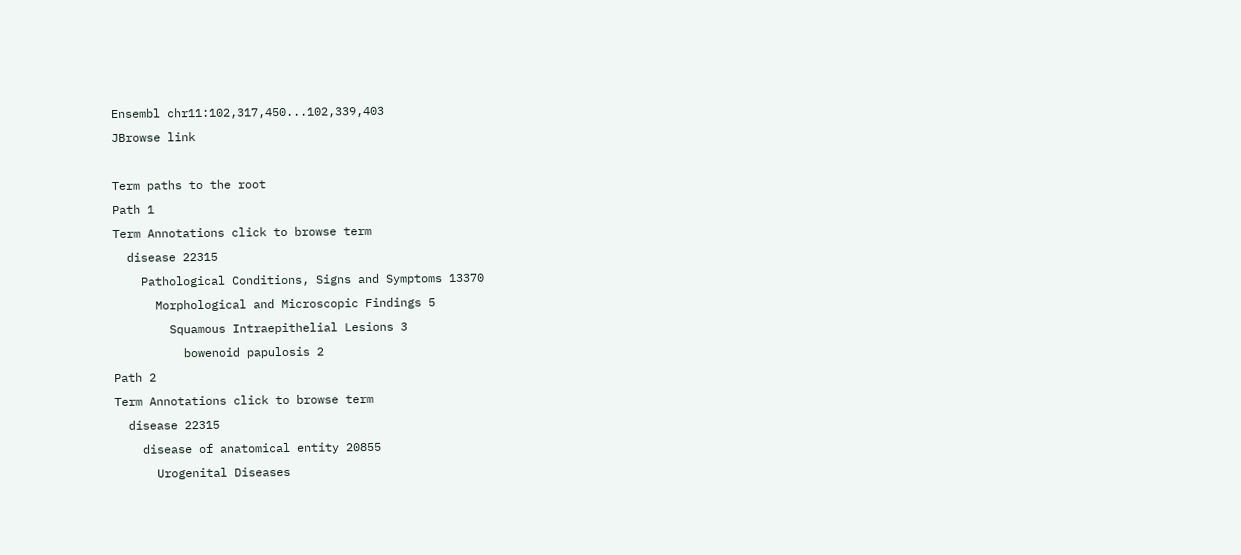Ensembl chr11:102,317,450...102,339,403
JBrowse link

Term paths to the root
Path 1
Term Annotations click to browse term
  disease 22315
    Pathological Conditions, Signs and Symptoms 13370
      Morphological and Microscopic Findings 5
        Squamous Intraepithelial Lesions 3
          bowenoid papulosis 2
Path 2
Term Annotations click to browse term
  disease 22315
    disease of anatomical entity 20855
      Urogenital Diseases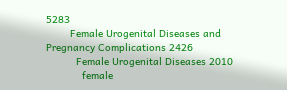5283
        Female Urogenital Diseases and Pregnancy Complications 2426
          Female Urogenital Diseases 2010
            female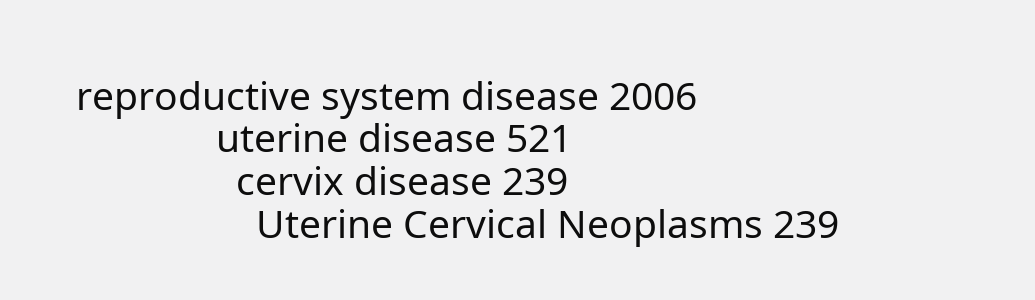reproductive system disease 2006
              uterine disease 521
                cervix disease 239
                  Uterine Cervical Neoplasms 239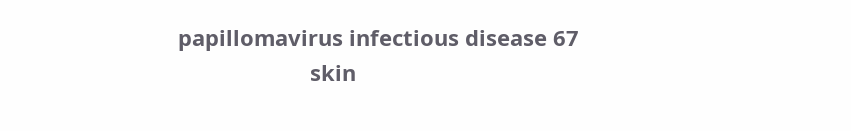papillomavirus infectious disease 67
                      skin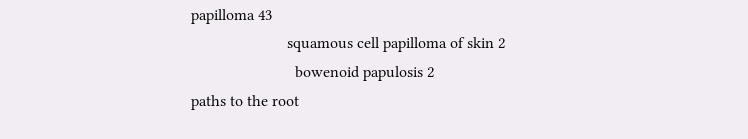papilloma 43
                        squamous cell papilloma of skin 2
                          bowenoid papulosis 2
paths to the root